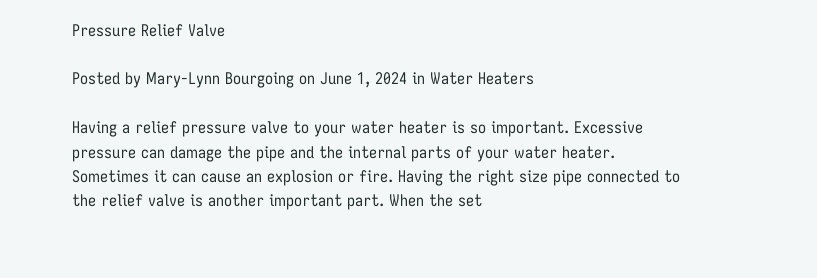Pressure Relief Valve

Posted by Mary-Lynn Bourgoing on June 1, 2024 in Water Heaters

Having a relief pressure valve to your water heater is so important. Excessive pressure can damage the pipe and the internal parts of your water heater. Sometimes it can cause an explosion or fire. Having the right size pipe connected to the relief valve is another important part. When the set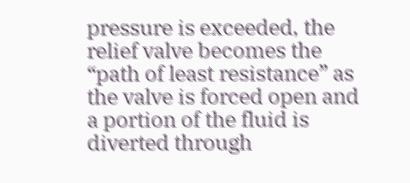pressure is exceeded, the relief valve becomes the “path of least resistance” as the valve is forced open and a portion of the fluid is diverted through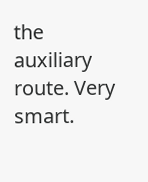the auxiliary route. Very smart.